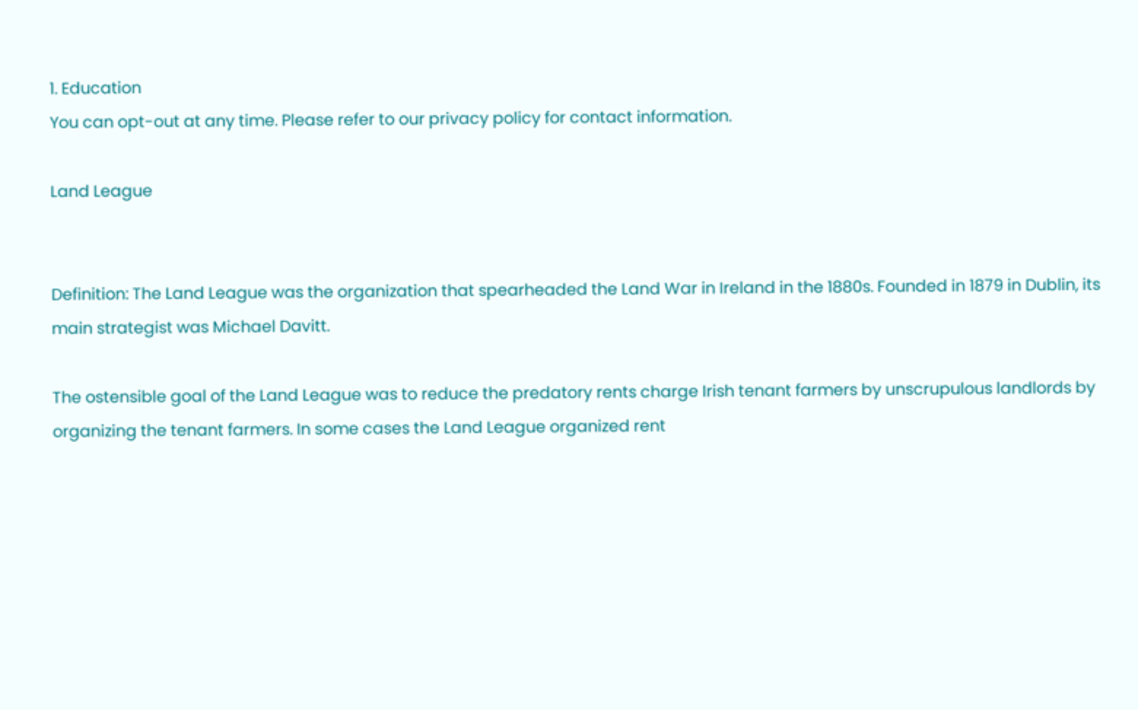1. Education
You can opt-out at any time. Please refer to our privacy policy for contact information.

Land League


Definition: The Land League was the organization that spearheaded the Land War in Ireland in the 1880s. Founded in 1879 in Dublin, its main strategist was Michael Davitt.

The ostensible goal of the Land League was to reduce the predatory rents charge Irish tenant farmers by unscrupulous landlords by organizing the tenant farmers. In some cases the Land League organized rent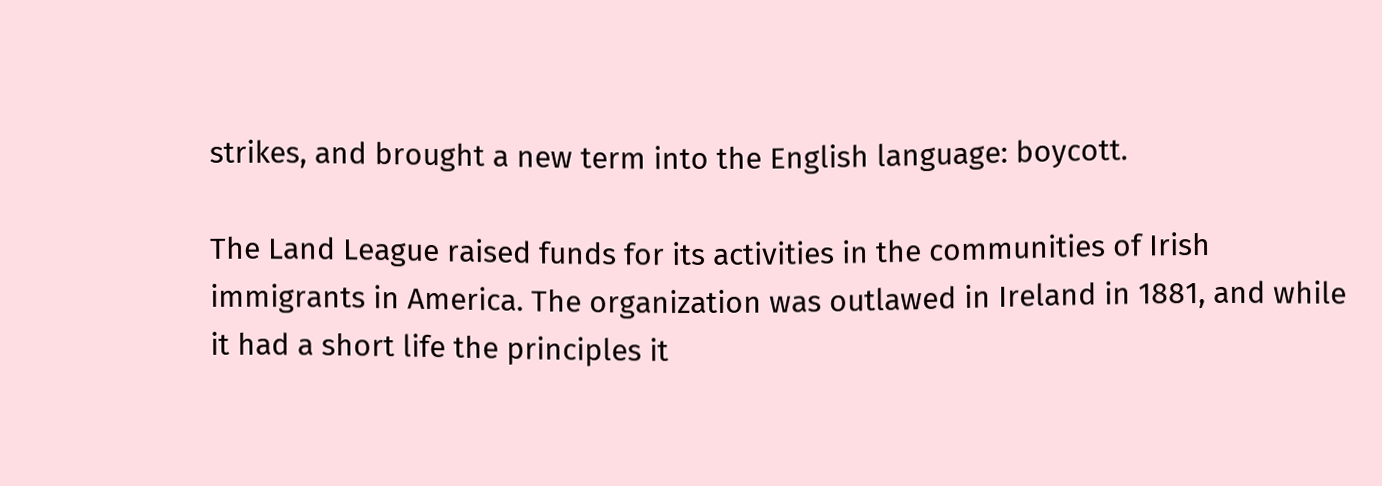strikes, and brought a new term into the English language: boycott.

The Land League raised funds for its activities in the communities of Irish immigrants in America. The organization was outlawed in Ireland in 1881, and while it had a short life the principles it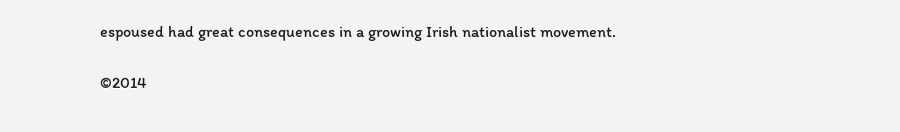espoused had great consequences in a growing Irish nationalist movement.

©2014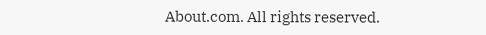About.com. All rights reserved.